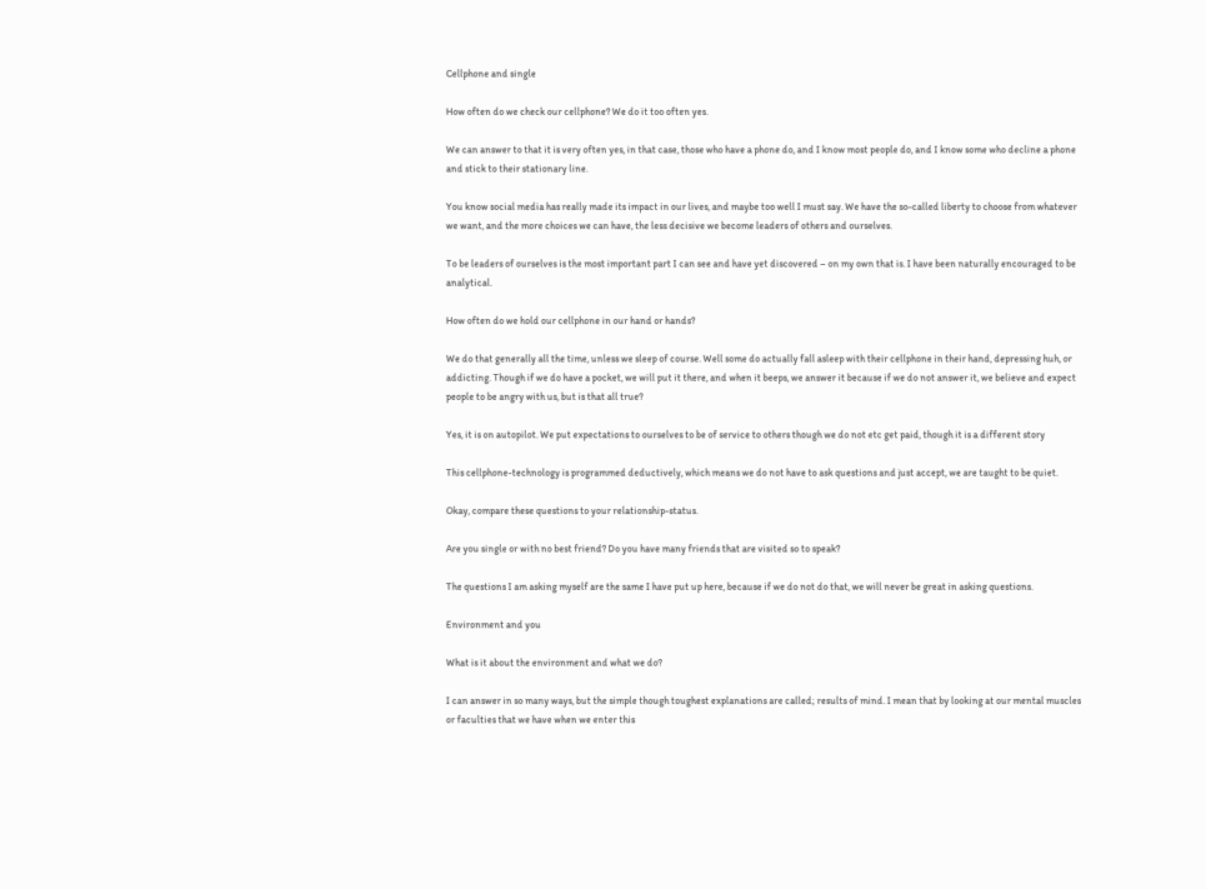Cellphone and single

How often do we check our cellphone? We do it too often yes.

We can answer to that it is very often yes, in that case, those who have a phone do, and I know most people do, and I know some who decline a phone and stick to their stationary line.

You know social media has really made its impact in our lives, and maybe too well I must say. We have the so-called liberty to choose from whatever we want, and the more choices we can have, the less decisive we become leaders of others and ourselves.

To be leaders of ourselves is the most important part I can see and have yet discovered – on my own that is. I have been naturally encouraged to be analytical.

How often do we hold our cellphone in our hand or hands?

We do that generally all the time, unless we sleep of course. Well some do actually fall asleep with their cellphone in their hand, depressing huh, or addicting. Though if we do have a pocket, we will put it there, and when it beeps, we answer it because if we do not answer it, we believe and expect people to be angry with us, but is that all true?

Yes, it is on autopilot. We put expectations to ourselves to be of service to others though we do not etc get paid, though it is a different story

This cellphone-technology is programmed deductively, which means we do not have to ask questions and just accept, we are taught to be quiet.

Okay, compare these questions to your relationship-status.

Are you single or with no best friend? Do you have many friends that are visited so to speak?

The questions I am asking myself are the same I have put up here, because if we do not do that, we will never be great in asking questions.

Environment and you

What is it about the environment and what we do?

I can answer in so many ways, but the simple though toughest explanations are called; results of mind. I mean that by looking at our mental muscles or faculties that we have when we enter this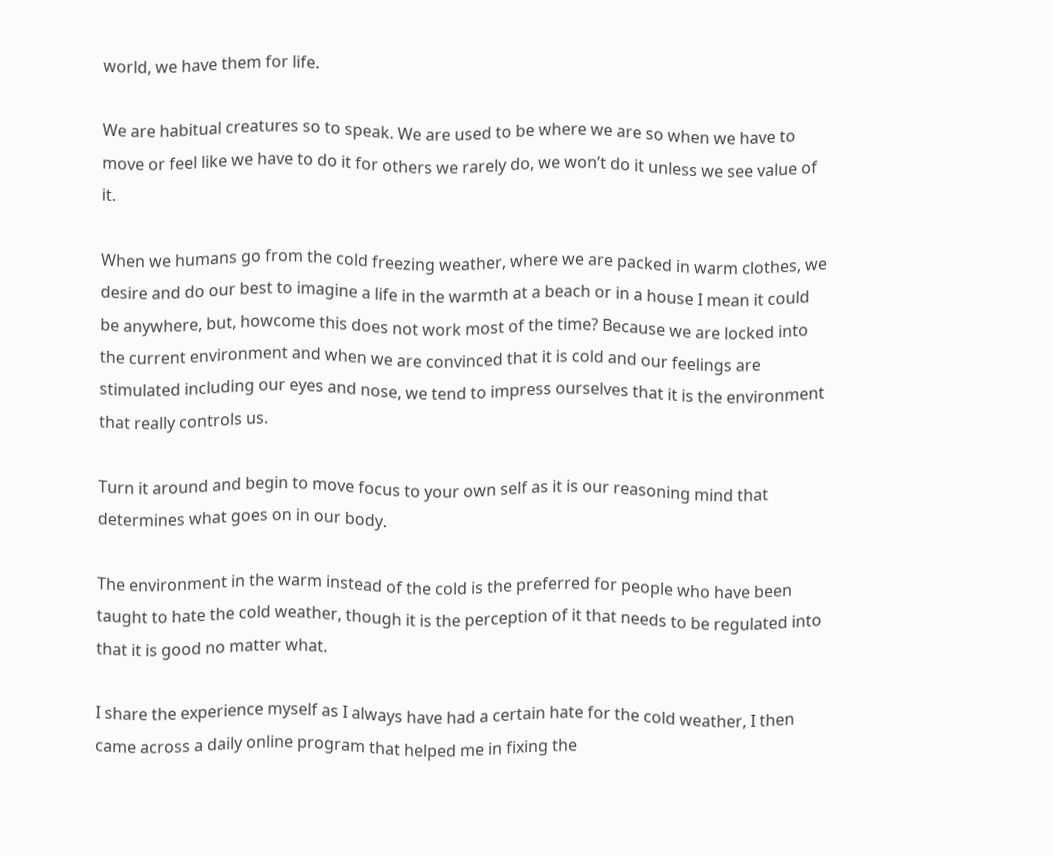world, we have them for life.

We are habitual creatures so to speak. We are used to be where we are so when we have to move or feel like we have to do it for others we rarely do, we won’t do it unless we see value of it.

When we humans go from the cold freezing weather, where we are packed in warm clothes, we desire and do our best to imagine a life in the warmth at a beach or in a house I mean it could be anywhere, but, howcome this does not work most of the time? Because we are locked into the current environment and when we are convinced that it is cold and our feelings are stimulated including our eyes and nose, we tend to impress ourselves that it is the environment that really controls us.

Turn it around and begin to move focus to your own self as it is our reasoning mind that determines what goes on in our body.

The environment in the warm instead of the cold is the preferred for people who have been taught to hate the cold weather, though it is the perception of it that needs to be regulated into that it is good no matter what.

I share the experience myself as I always have had a certain hate for the cold weather, I then came across a daily online program that helped me in fixing the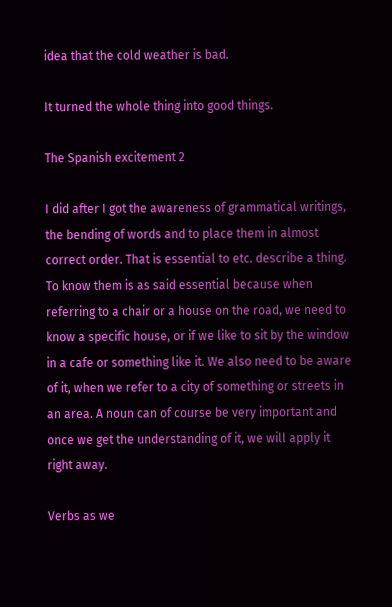idea that the cold weather is bad.

It turned the whole thing into good things.

The Spanish excitement 2

I did after I got the awareness of grammatical writings, the bending of words and to place them in almost correct order. That is essential to etc. describe a thing. To know them is as said essential because when referring to a chair or a house on the road, we need to know a specific house, or if we like to sit by the window in a cafe or something like it. We also need to be aware of it, when we refer to a city of something or streets in an area. A noun can of course be very important and once we get the understanding of it, we will apply it right away.

Verbs as we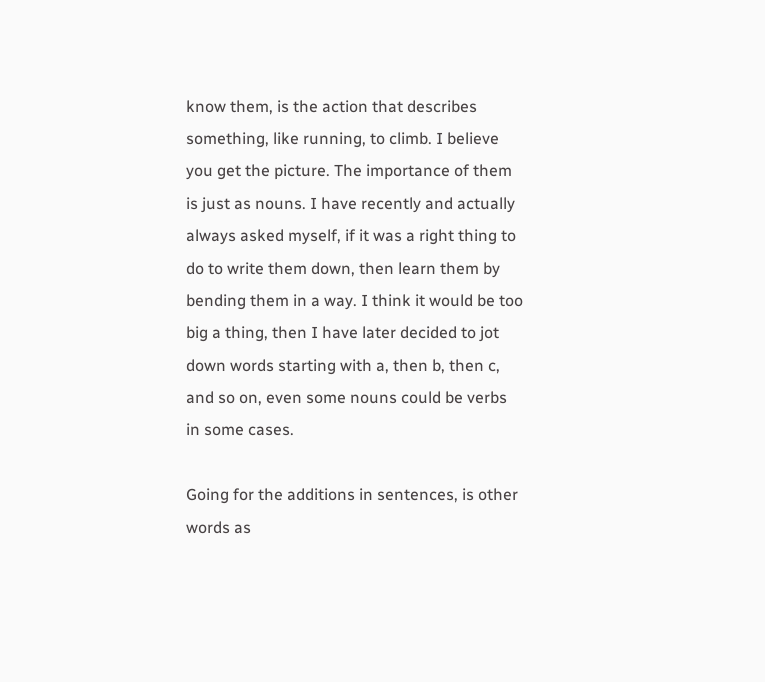know them, is the action that describes something, like running, to climb. I believe you get the picture. The importance of them is just as nouns. I have recently and actually always asked myself, if it was a right thing to do to write them down, then learn them by bending them in a way. I think it would be too big a thing, then I have later decided to jot down words starting with a, then b, then c, and so on, even some nouns could be verbs in some cases.

Going for the additions in sentences, is other words as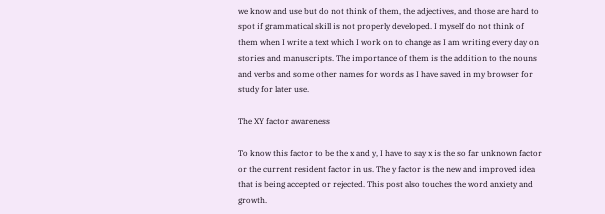we know and use but do not think of them, the adjectives, and those are hard to spot if grammatical skill is not properly developed. I myself do not think of them when I write a text which I work on to change as I am writing every day on stories and manuscripts. The importance of them is the addition to the nouns and verbs and some other names for words as I have saved in my browser for study for later use.

The XY factor awareness

To know this factor to be the x and y, I have to say x is the so far unknown factor or the current resident factor in us. The y factor is the new and improved idea that is being accepted or rejected. This post also touches the word anxiety and growth.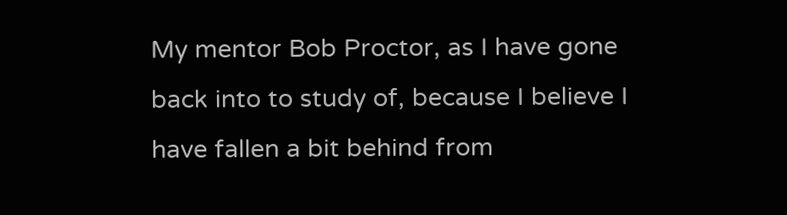My mentor Bob Proctor, as I have gone back into to study of, because I believe I have fallen a bit behind from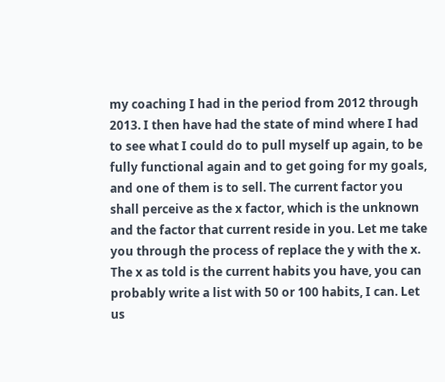my coaching I had in the period from 2012 through 2013. I then have had the state of mind where I had to see what I could do to pull myself up again, to be fully functional again and to get going for my goals, and one of them is to sell. The current factor you shall perceive as the x factor, which is the unknown and the factor that current reside in you. Let me take you through the process of replace the y with the x. The x as told is the current habits you have, you can probably write a list with 50 or 100 habits, I can. Let us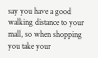say you have a good walking distance to your mall, so when shopping you take your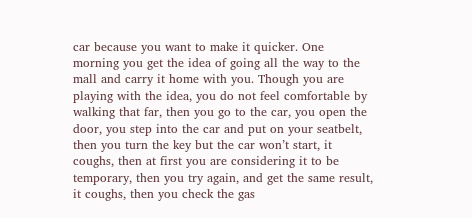car because you want to make it quicker. One morning you get the idea of going all the way to the mall and carry it home with you. Though you are playing with the idea, you do not feel comfortable by walking that far, then you go to the car, you open the door, you step into the car and put on your seatbelt, then you turn the key but the car won’t start, it coughs, then at first you are considering it to be temporary, then you try again, and get the same result, it coughs, then you check the gas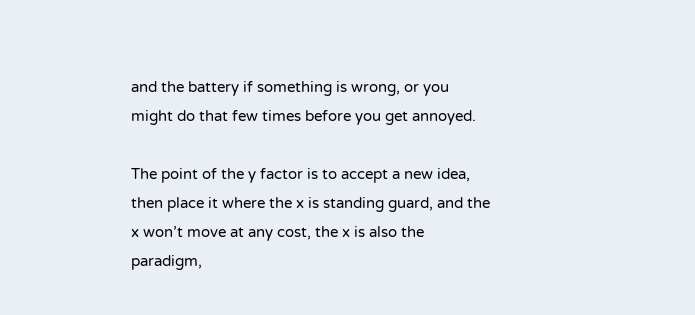and the battery if something is wrong, or you might do that few times before you get annoyed.

The point of the y factor is to accept a new idea, then place it where the x is standing guard, and the x won’t move at any cost, the x is also the paradigm,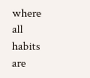where all habits are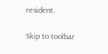resident.

Skip to toolbar